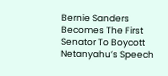Bernie Sanders Becomes The First Senator To Boycott Netanyahu’s Speech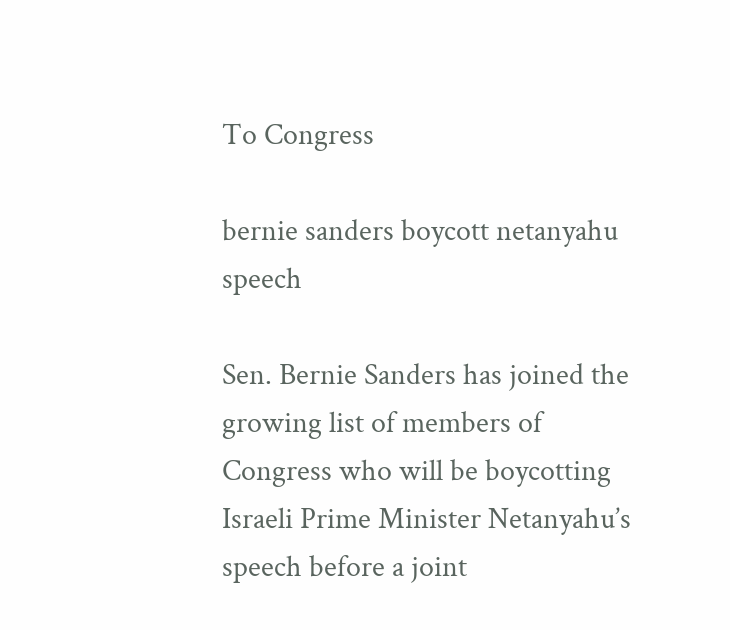To Congress

bernie sanders boycott netanyahu speech

Sen. Bernie Sanders has joined the growing list of members of Congress who will be boycotting Israeli Prime Minister Netanyahu’s speech before a joint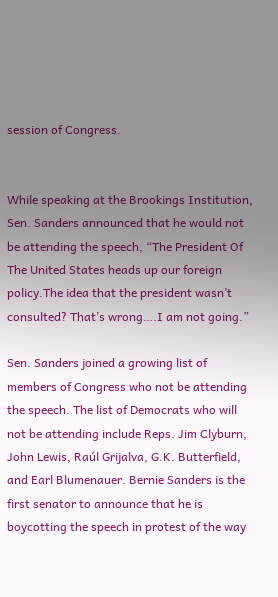session of Congress.


While speaking at the Brookings Institution, Sen. Sanders announced that he would not be attending the speech, “The President Of The United States heads up our foreign policy.The idea that the president wasn’t consulted? That’s wrong….I am not going.”

Sen. Sanders joined a growing list of members of Congress who not be attending the speech. The list of Democrats who will not be attending include Reps. Jim Clyburn, John Lewis, Raúl Grijalva, G.K. Butterfield, and Earl Blumenauer. Bernie Sanders is the first senator to announce that he is boycotting the speech in protest of the way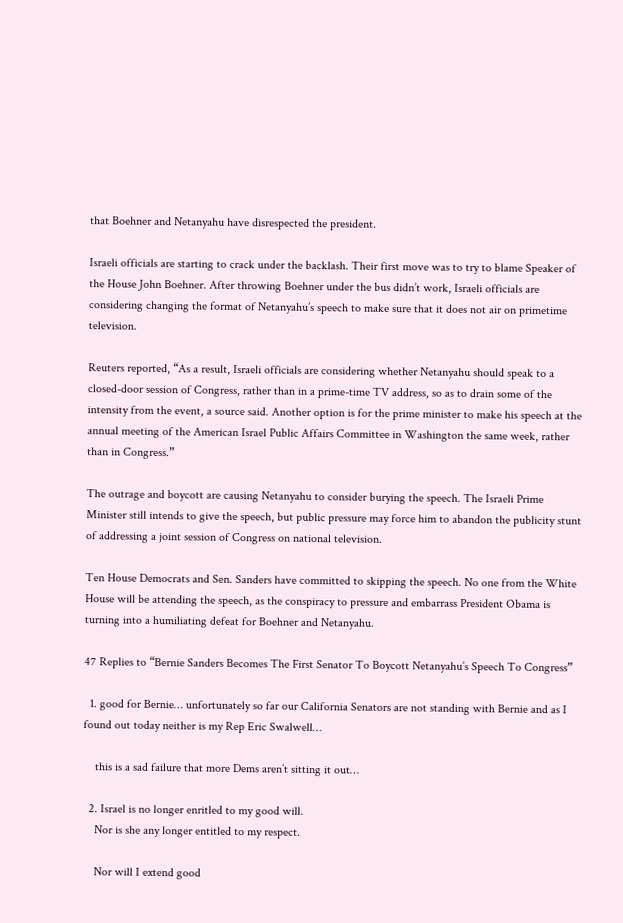that Boehner and Netanyahu have disrespected the president.

Israeli officials are starting to crack under the backlash. Their first move was to try to blame Speaker of the House John Boehner. After throwing Boehner under the bus didn’t work, Israeli officials are considering changing the format of Netanyahu’s speech to make sure that it does not air on primetime television.

Reuters reported, “As a result, Israeli officials are considering whether Netanyahu should speak to a closed-door session of Congress, rather than in a prime-time TV address, so as to drain some of the intensity from the event, a source said. Another option is for the prime minister to make his speech at the annual meeting of the American Israel Public Affairs Committee in Washington the same week, rather than in Congress.”

The outrage and boycott are causing Netanyahu to consider burying the speech. The Israeli Prime Minister still intends to give the speech, but public pressure may force him to abandon the publicity stunt of addressing a joint session of Congress on national television.

Ten House Democrats and Sen. Sanders have committed to skipping the speech. No one from the White House will be attending the speech, as the conspiracy to pressure and embarrass President Obama is turning into a humiliating defeat for Boehner and Netanyahu.

47 Replies to “Bernie Sanders Becomes The First Senator To Boycott Netanyahu’s Speech To Congress”

  1. good for Bernie… unfortunately so far our California Senators are not standing with Bernie and as I found out today neither is my Rep Eric Swalwell…

    this is a sad failure that more Dems aren’t sitting it out…

  2. Israel is no longer enritled to my good will.
    Nor is she any longer entitled to my respect.

    Nor will I extend good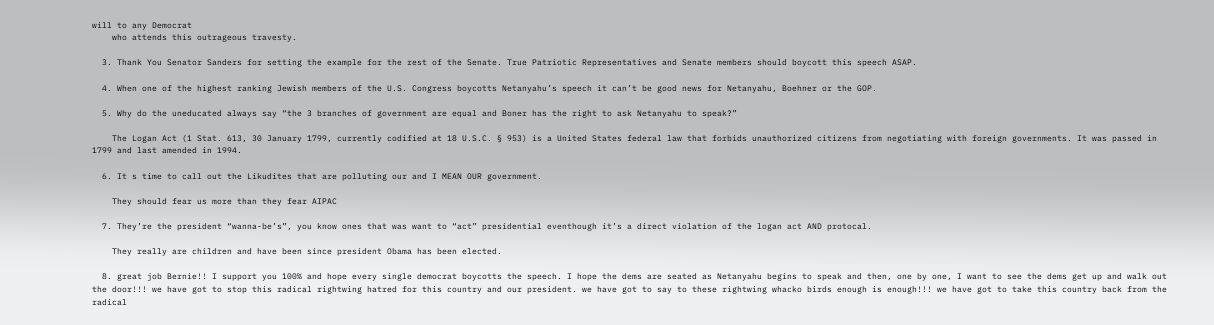will to any Democrat
    who attends this outrageous travesty.

  3. Thank You Senator Sanders for setting the example for the rest of the Senate. True Patriotic Representatives and Senate members should boycott this speech ASAP.

  4. When one of the highest ranking Jewish members of the U.S. Congress boycotts Netanyahu’s speech it can’t be good news for Netanyahu, Boehner or the GOP.

  5. Why do the uneducated always say “the 3 branches of government are equal and Boner has the right to ask Netanyahu to speak?”

    The Logan Act (1 Stat. 613, 30 January 1799, currently codified at 18 U.S.C. § 953) is a United States federal law that forbids unauthorized citizens from negotiating with foreign governments. It was passed in 1799 and last amended in 1994.

  6. It s time to call out the Likudites that are polluting our and I MEAN OUR government.

    They should fear us more than they fear AIPAC

  7. They’re the president “wanna-be’s”, you know ones that was want to “act” presidential eventhough it’s a direct violation of the logan act AND protocal.

    They really are children and have been since president Obama has been elected.

  8. great job Bernie!! I support you 100% and hope every single democrat boycotts the speech. I hope the dems are seated as Netanyahu begins to speak and then, one by one, I want to see the dems get up and walk out the door!!! we have got to stop this radical rightwing hatred for this country and our president. we have got to say to these rightwing whacko birds enough is enough!!! we have got to take this country back from the radical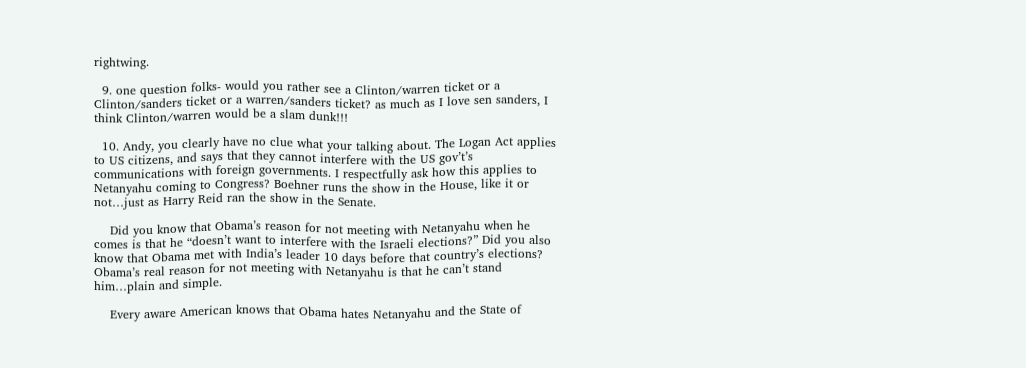rightwing.

  9. one question folks- would you rather see a Clinton/warren ticket or a Clinton/sanders ticket or a warren/sanders ticket? as much as I love sen sanders, I think Clinton/warren would be a slam dunk!!!

  10. Andy, you clearly have no clue what your talking about. The Logan Act applies to US citizens, and says that they cannot interfere with the US gov’t’s communications with foreign governments. I respectfully ask how this applies to Netanyahu coming to Congress? Boehner runs the show in the House, like it or not…just as Harry Reid ran the show in the Senate.

    Did you know that Obama’s reason for not meeting with Netanyahu when he comes is that he “doesn’t want to interfere with the Israeli elections?” Did you also know that Obama met with India’s leader 10 days before that country’s elections? Obama’s real reason for not meeting with Netanyahu is that he can’t stand him…plain and simple.

    Every aware American knows that Obama hates Netanyahu and the State of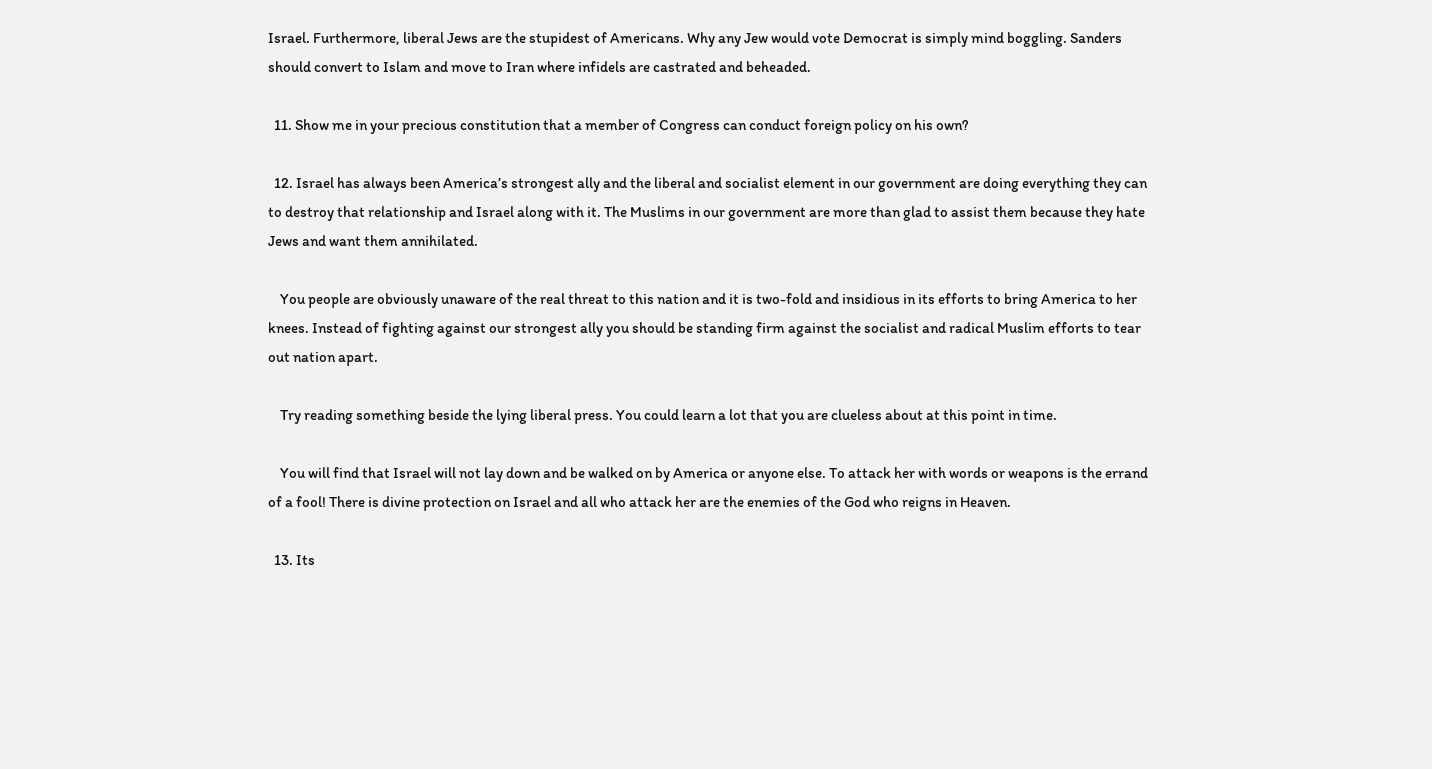Israel. Furthermore, liberal Jews are the stupidest of Americans. Why any Jew would vote Democrat is simply mind boggling. Sanders should convert to Islam and move to Iran where infidels are castrated and beheaded.

  11. Show me in your precious constitution that a member of Congress can conduct foreign policy on his own?

  12. Israel has always been America’s strongest ally and the liberal and socialist element in our government are doing everything they can to destroy that relationship and Israel along with it. The Muslims in our government are more than glad to assist them because they hate Jews and want them annihilated.

    You people are obviously unaware of the real threat to this nation and it is two-fold and insidious in its efforts to bring America to her knees. Instead of fighting against our strongest ally you should be standing firm against the socialist and radical Muslim efforts to tear out nation apart.

    Try reading something beside the lying liberal press. You could learn a lot that you are clueless about at this point in time.

    You will find that Israel will not lay down and be walked on by America or anyone else. To attack her with words or weapons is the errand of a fool! There is divine protection on Israel and all who attack her are the enemies of the God who reigns in Heaven.

  13. Its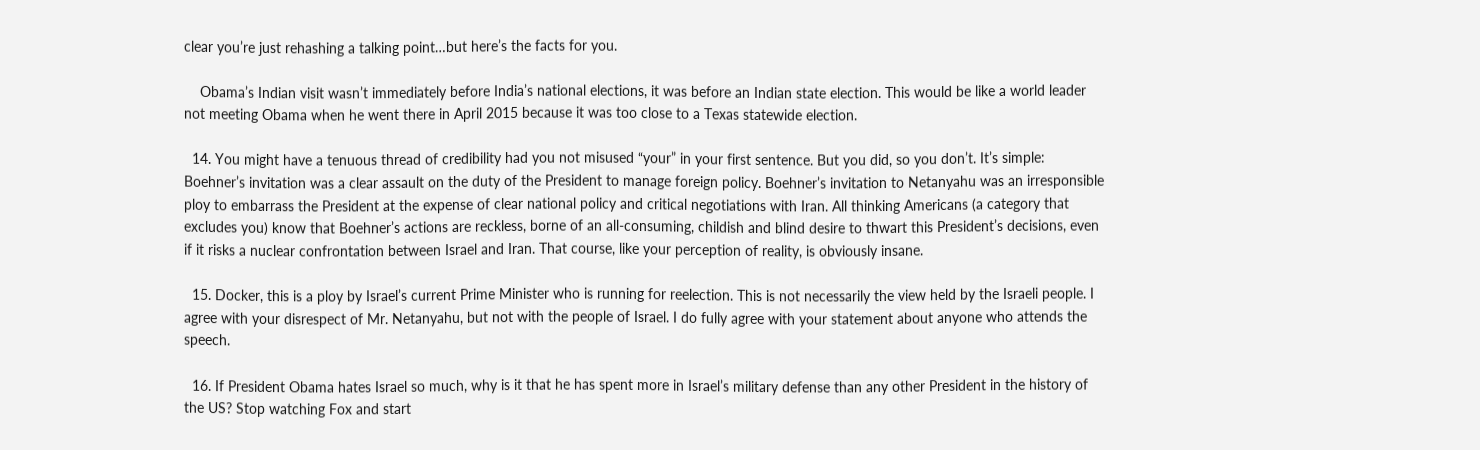clear you’re just rehashing a talking point…but here’s the facts for you.

    Obama’s Indian visit wasn’t immediately before India’s national elections, it was before an Indian state election. This would be like a world leader not meeting Obama when he went there in April 2015 because it was too close to a Texas statewide election.

  14. You might have a tenuous thread of credibility had you not misused “your” in your first sentence. But you did, so you don’t. It’s simple: Boehner’s invitation was a clear assault on the duty of the President to manage foreign policy. Boehner’s invitation to Netanyahu was an irresponsible ploy to embarrass the President at the expense of clear national policy and critical negotiations with Iran. All thinking Americans (a category that excludes you) know that Boehner’s actions are reckless, borne of an all-consuming, childish and blind desire to thwart this President’s decisions, even if it risks a nuclear confrontation between Israel and Iran. That course, like your perception of reality, is obviously insane.

  15. Docker, this is a ploy by Israel’s current Prime Minister who is running for reelection. This is not necessarily the view held by the Israeli people. I agree with your disrespect of Mr. Netanyahu, but not with the people of Israel. I do fully agree with your statement about anyone who attends the speech.

  16. If President Obama hates Israel so much, why is it that he has spent more in Israel’s military defense than any other President in the history of the US? Stop watching Fox and start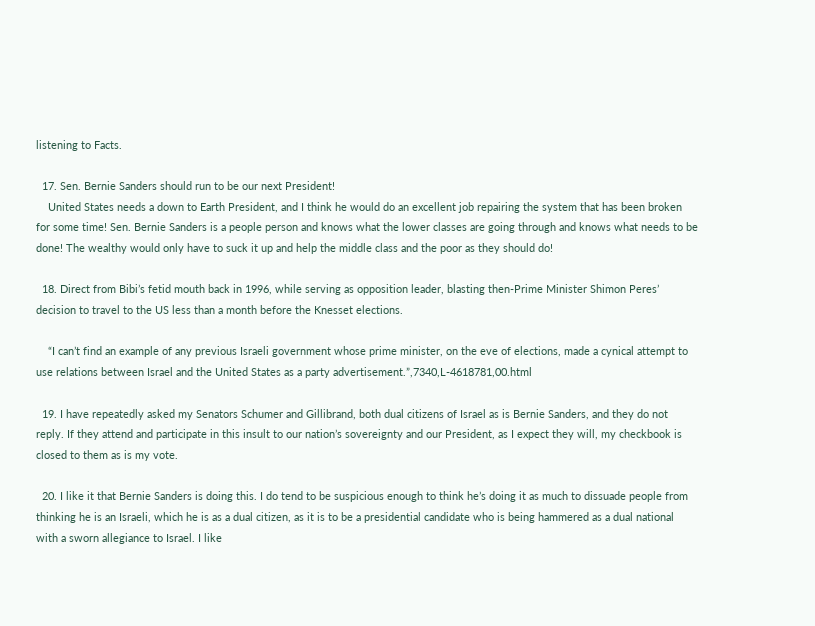listening to Facts.

  17. Sen. Bernie Sanders should run to be our next President!
    United States needs a down to Earth President, and I think he would do an excellent job repairing the system that has been broken for some time! Sen. Bernie Sanders is a people person and knows what the lower classes are going through and knows what needs to be done! The wealthy would only have to suck it up and help the middle class and the poor as they should do!

  18. Direct from Bibi’s fetid mouth back in 1996, while serving as opposition leader, blasting then-Prime Minister Shimon Peres’ decision to travel to the US less than a month before the Knesset elections.

    “I can’t find an example of any previous Israeli government whose prime minister, on the eve of elections, made a cynical attempt to use relations between Israel and the United States as a party advertisement.”,7340,L-4618781,00.html

  19. I have repeatedly asked my Senators Schumer and Gillibrand, both dual citizens of Israel as is Bernie Sanders, and they do not reply. If they attend and participate in this insult to our nation’s sovereignty and our President, as I expect they will, my checkbook is closed to them as is my vote.

  20. I like it that Bernie Sanders is doing this. I do tend to be suspicious enough to think he’s doing it as much to dissuade people from thinking he is an Israeli, which he is as a dual citizen, as it is to be a presidential candidate who is being hammered as a dual national with a sworn allegiance to Israel. I like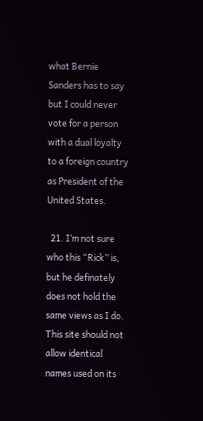what Bernie Sanders has to say but I could never vote for a person with a dual loyalty to a foreign country as President of the United States.

  21. I’m not sure who this “Rick” is, but he definately does not hold the same views as I do. This site should not allow identical names used on its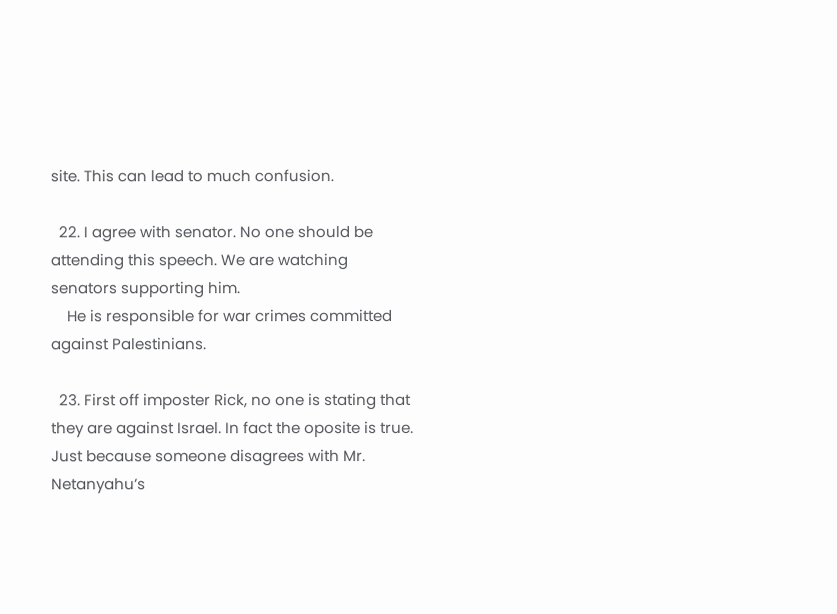site. This can lead to much confusion.

  22. I agree with senator. No one should be attending this speech. We are watching senators supporting him.
    He is responsible for war crimes committed against Palestinians.

  23. First off imposter Rick, no one is stating that they are against Israel. In fact the oposite is true. Just because someone disagrees with Mr. Netanyahu’s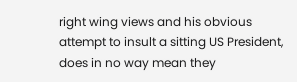right wing views and his obvious attempt to insult a sitting US President, does in no way mean they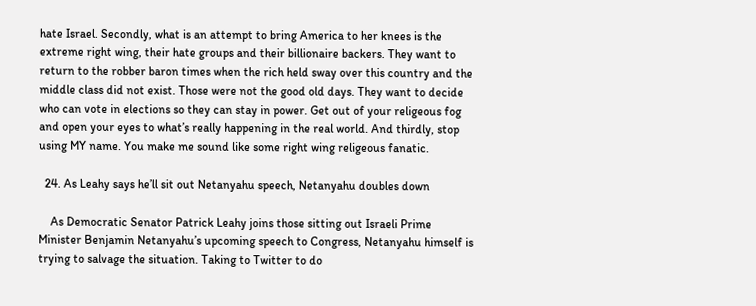hate Israel. Secondly, what is an attempt to bring America to her knees is the extreme right wing, their hate groups and their billionaire backers. They want to return to the robber baron times when the rich held sway over this country and the middle class did not exist. Those were not the good old days. They want to decide who can vote in elections so they can stay in power. Get out of your religeous fog and open your eyes to what’s really happening in the real world. And thirdly, stop using MY name. You make me sound like some right wing religeous fanatic.

  24. As Leahy says he’ll sit out Netanyahu speech, Netanyahu doubles down

    As Democratic Senator Patrick Leahy joins those sitting out Israeli Prime Minister Benjamin Netanyahu’s upcoming speech to Congress, Netanyahu himself is trying to salvage the situation. Taking to Twitter to do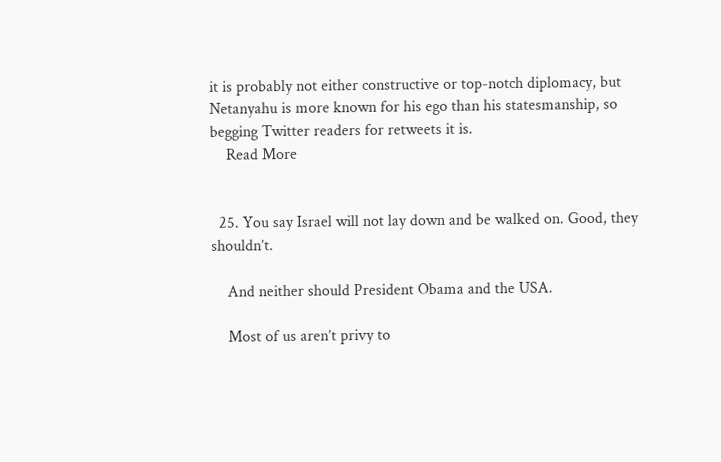it is probably not either constructive or top-notch diplomacy, but Netanyahu is more known for his ego than his statesmanship, so begging Twitter readers for retweets it is.
    Read More


  25. You say Israel will not lay down and be walked on. Good, they shouldn’t.

    And neither should President Obama and the USA.

    Most of us aren’t privy to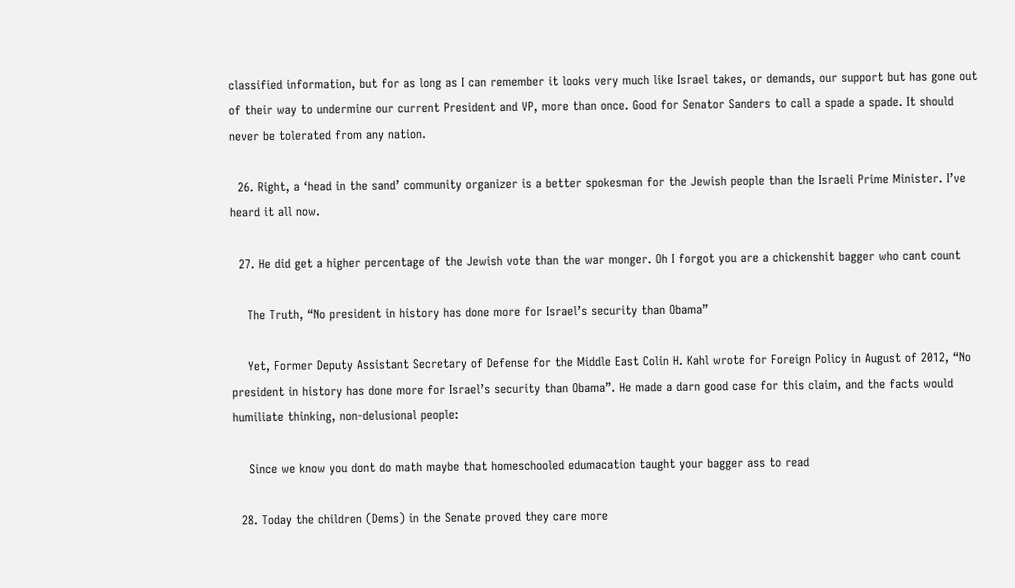classified information, but for as long as I can remember it looks very much like Israel takes, or demands, our support but has gone out of their way to undermine our current President and VP, more than once. Good for Senator Sanders to call a spade a spade. It should never be tolerated from any nation.

  26. Right, a ‘head in the sand’ community organizer is a better spokesman for the Jewish people than the Israeli Prime Minister. I’ve heard it all now.

  27. He did get a higher percentage of the Jewish vote than the war monger. Oh I forgot you are a chickenshit bagger who cant count

    The Truth, “No president in history has done more for Israel’s security than Obama”

    Yet, Former Deputy Assistant Secretary of Defense for the Middle East Colin H. Kahl wrote for Foreign Policy in August of 2012, “No president in history has done more for Israel’s security than Obama”. He made a darn good case for this claim, and the facts would humiliate thinking, non-delusional people:

    Since we know you dont do math maybe that homeschooled edumacation taught your bagger ass to read

  28. Today the children (Dems) in the Senate proved they care more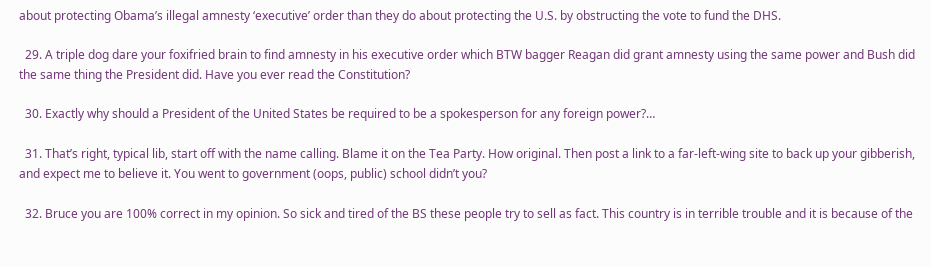about protecting Obama’s illegal amnesty ‘executive’ order than they do about protecting the U.S. by obstructing the vote to fund the DHS.

  29. A triple dog dare your foxifried brain to find amnesty in his executive order which BTW bagger Reagan did grant amnesty using the same power and Bush did the same thing the President did. Have you ever read the Constitution?

  30. Exactly why should a President of the United States be required to be a spokesperson for any foreign power?…

  31. That’s right, typical lib, start off with the name calling. Blame it on the Tea Party. How original. Then post a link to a far-left-wing site to back up your gibberish, and expect me to believe it. You went to government (oops, public) school didn’t you?

  32. Bruce you are 100% correct in my opinion. So sick and tired of the BS these people try to sell as fact. This country is in terrible trouble and it is because of the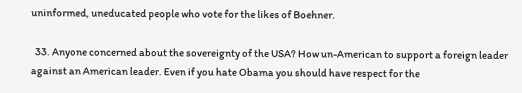uninformed, uneducated people who vote for the likes of Boehner.

  33. Anyone concerned about the sovereignty of the USA? How un-American to support a foreign leader against an American leader. Even if you hate Obama you should have respect for the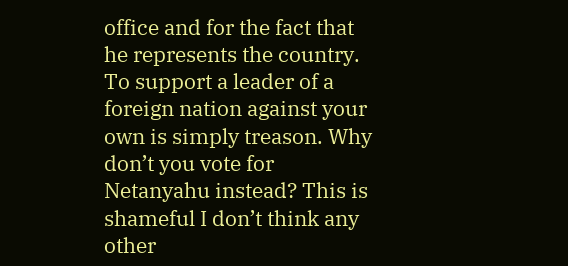office and for the fact that he represents the country. To support a leader of a foreign nation against your own is simply treason. Why don’t you vote for Netanyahu instead? This is shameful I don’t think any other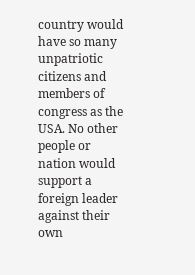country would have so many unpatriotic citizens and members of congress as the USA. No other people or nation would support a foreign leader against their own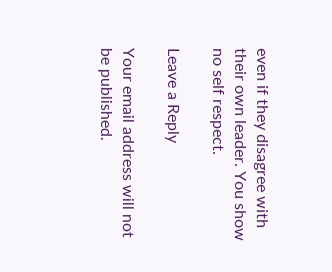even if they disagree with their own leader. You show no self respect.

Leave a Reply

Your email address will not be published.